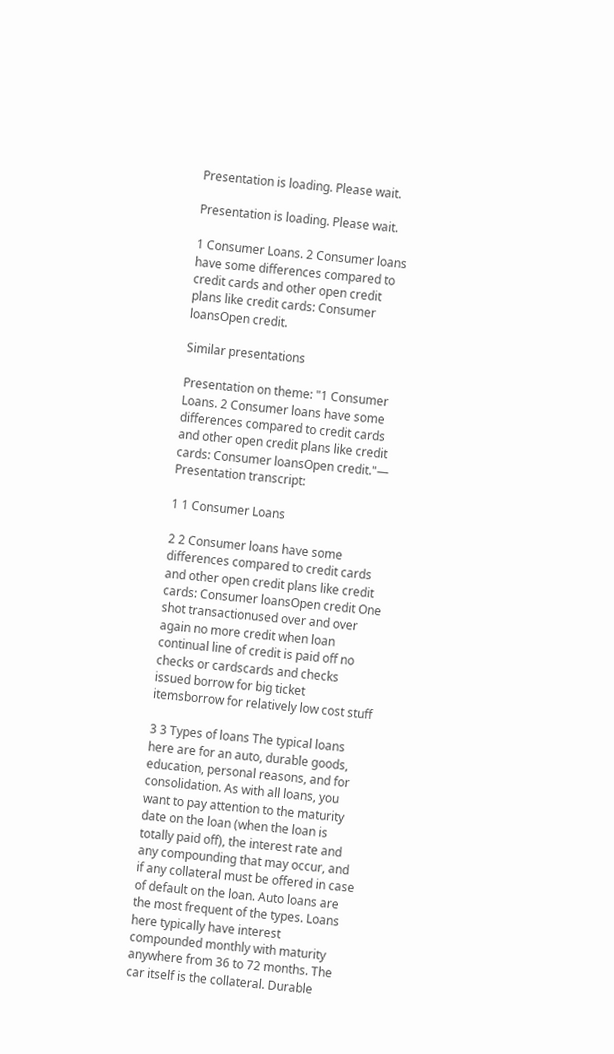Presentation is loading. Please wait.

Presentation is loading. Please wait.

1 Consumer Loans. 2 Consumer loans have some differences compared to credit cards and other open credit plans like credit cards: Consumer loansOpen credit.

Similar presentations

Presentation on theme: "1 Consumer Loans. 2 Consumer loans have some differences compared to credit cards and other open credit plans like credit cards: Consumer loansOpen credit."— Presentation transcript:

1 1 Consumer Loans

2 2 Consumer loans have some differences compared to credit cards and other open credit plans like credit cards: Consumer loansOpen credit One shot transactionused over and over again no more credit when loan continual line of credit is paid off no checks or cardscards and checks issued borrow for big ticket itemsborrow for relatively low cost stuff

3 3 Types of loans The typical loans here are for an auto, durable goods, education, personal reasons, and for consolidation. As with all loans, you want to pay attention to the maturity date on the loan (when the loan is totally paid off), the interest rate and any compounding that may occur, and if any collateral must be offered in case of default on the loan. Auto loans are the most frequent of the types. Loans here typically have interest compounded monthly with maturity anywhere from 36 to 72 months. The car itself is the collateral. Durable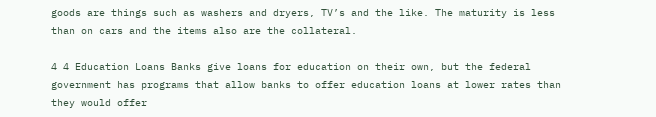goods are things such as washers and dryers, TV’s and the like. The maturity is less than on cars and the items also are the collateral.

4 4 Education Loans Banks give loans for education on their own, but the federal government has programs that allow banks to offer education loans at lower rates than they would offer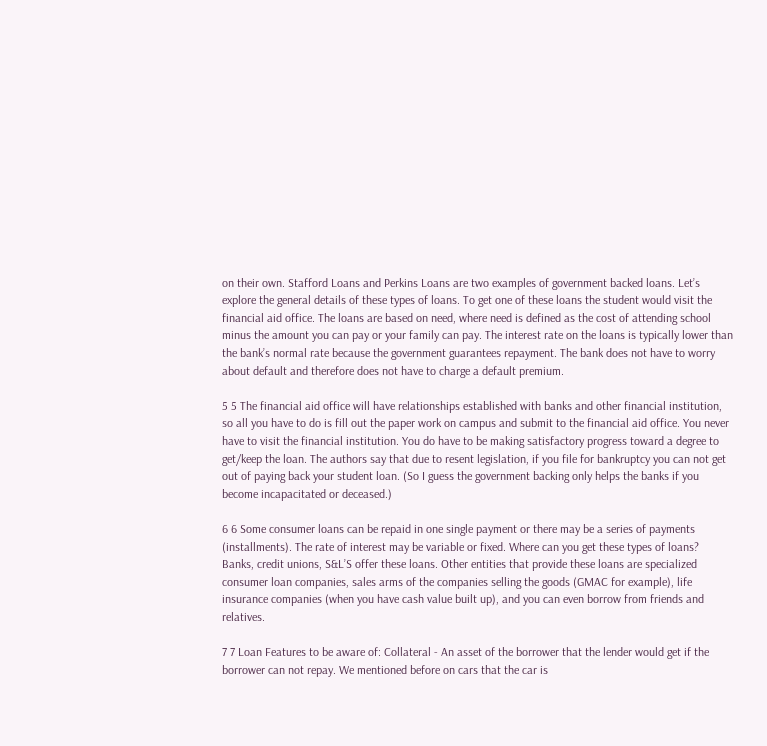on their own. Stafford Loans and Perkins Loans are two examples of government backed loans. Let’s explore the general details of these types of loans. To get one of these loans the student would visit the financial aid office. The loans are based on need, where need is defined as the cost of attending school minus the amount you can pay or your family can pay. The interest rate on the loans is typically lower than the bank’s normal rate because the government guarantees repayment. The bank does not have to worry about default and therefore does not have to charge a default premium.

5 5 The financial aid office will have relationships established with banks and other financial institution, so all you have to do is fill out the paper work on campus and submit to the financial aid office. You never have to visit the financial institution. You do have to be making satisfactory progress toward a degree to get/keep the loan. The authors say that due to resent legislation, if you file for bankruptcy you can not get out of paying back your student loan. (So I guess the government backing only helps the banks if you become incapacitated or deceased.)

6 6 Some consumer loans can be repaid in one single payment or there may be a series of payments (installments). The rate of interest may be variable or fixed. Where can you get these types of loans? Banks, credit unions, S&L’S offer these loans. Other entities that provide these loans are specialized consumer loan companies, sales arms of the companies selling the goods (GMAC for example), life insurance companies (when you have cash value built up), and you can even borrow from friends and relatives.

7 7 Loan Features to be aware of: Collateral - An asset of the borrower that the lender would get if the borrower can not repay. We mentioned before on cars that the car is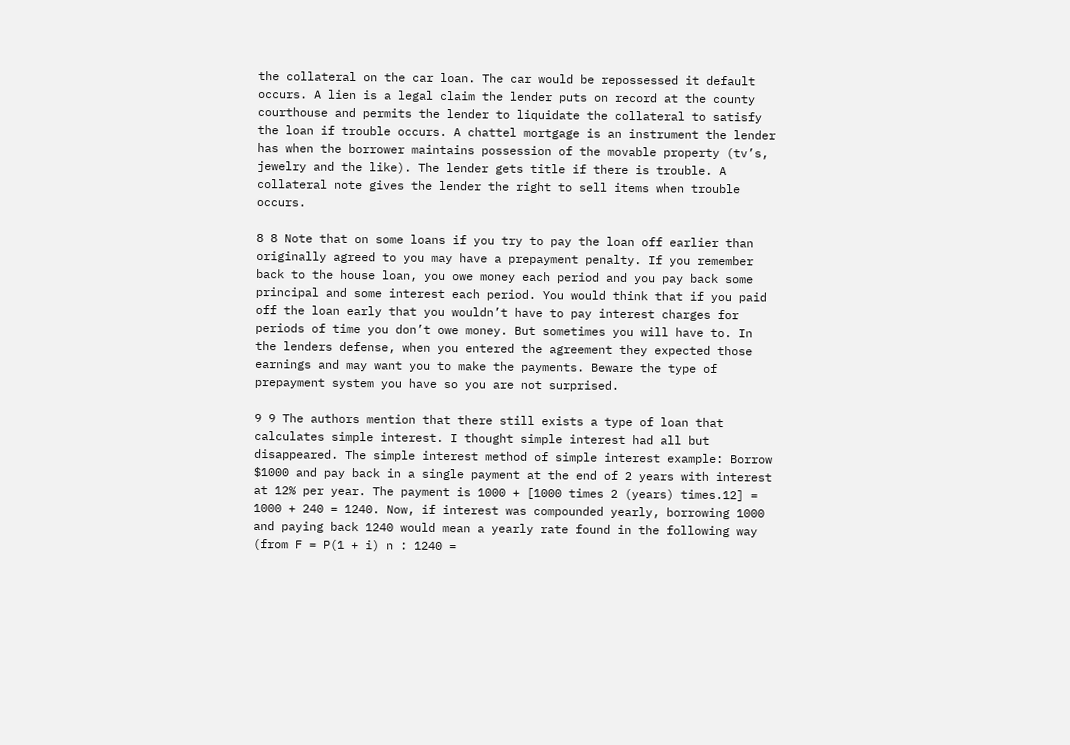the collateral on the car loan. The car would be repossessed it default occurs. A lien is a legal claim the lender puts on record at the county courthouse and permits the lender to liquidate the collateral to satisfy the loan if trouble occurs. A chattel mortgage is an instrument the lender has when the borrower maintains possession of the movable property (tv’s, jewelry and the like). The lender gets title if there is trouble. A collateral note gives the lender the right to sell items when trouble occurs.

8 8 Note that on some loans if you try to pay the loan off earlier than originally agreed to you may have a prepayment penalty. If you remember back to the house loan, you owe money each period and you pay back some principal and some interest each period. You would think that if you paid off the loan early that you wouldn’t have to pay interest charges for periods of time you don’t owe money. But sometimes you will have to. In the lenders defense, when you entered the agreement they expected those earnings and may want you to make the payments. Beware the type of prepayment system you have so you are not surprised.

9 9 The authors mention that there still exists a type of loan that calculates simple interest. I thought simple interest had all but disappeared. The simple interest method of simple interest example: Borrow $1000 and pay back in a single payment at the end of 2 years with interest at 12% per year. The payment is 1000 + [1000 times 2 (years) times.12] = 1000 + 240 = 1240. Now, if interest was compounded yearly, borrowing 1000 and paying back 1240 would mean a yearly rate found in the following way (from F = P(1 + i) n : 1240 =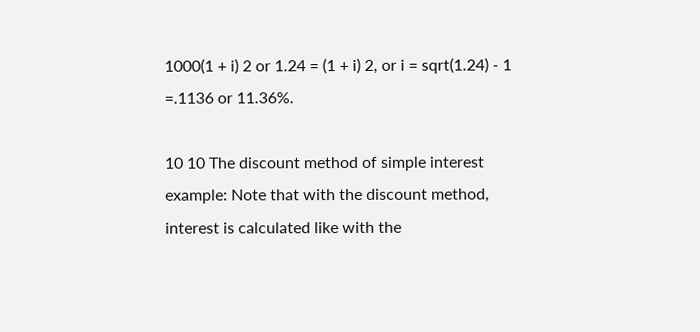1000(1 + i) 2 or 1.24 = (1 + i) 2, or i = sqrt(1.24) - 1 =.1136 or 11.36%.

10 10 The discount method of simple interest example: Note that with the discount method, interest is calculated like with the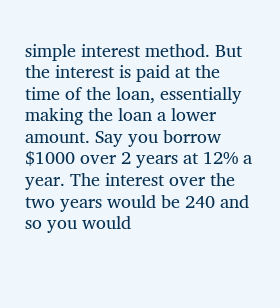simple interest method. But the interest is paid at the time of the loan, essentially making the loan a lower amount. Say you borrow $1000 over 2 years at 12% a year. The interest over the two years would be 240 and so you would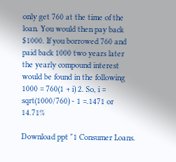only get 760 at the time of the loan. You would then pay back $1000. If you borrowed 760 and paid back 1000 two years later the yearly compound interest would be found in the following 1000 = 760(1 + i) 2. So, i = sqrt(1000/760) - 1 =.1471 or 14.71%

Download ppt "1 Consumer Loans.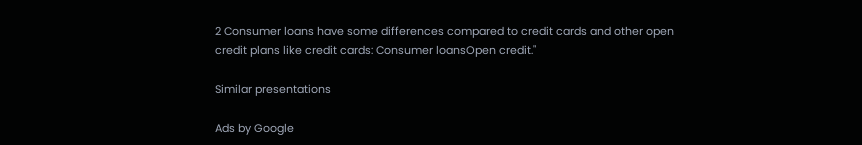2 Consumer loans have some differences compared to credit cards and other open credit plans like credit cards: Consumer loansOpen credit."

Similar presentations

Ads by Google